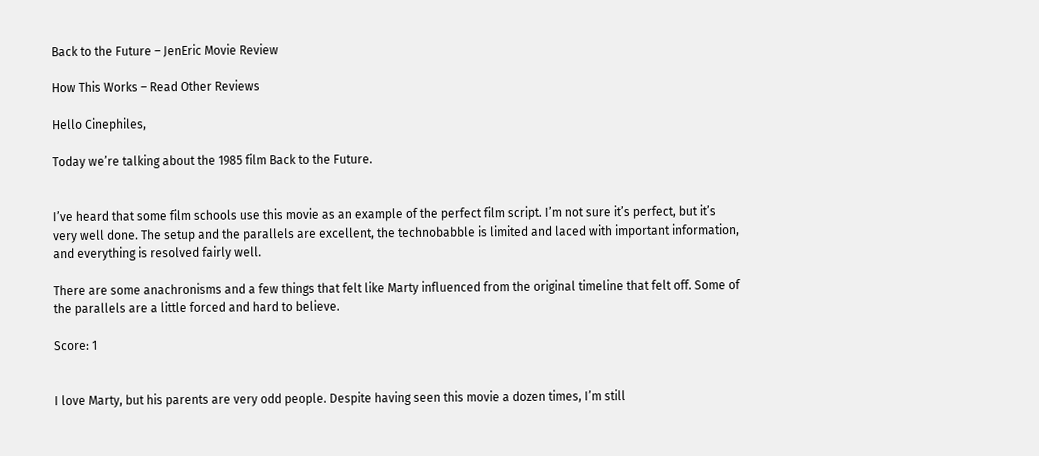Back to the Future – JenEric Movie Review

How This Works – Read Other Reviews

Hello Cinephiles,

Today we’re talking about the 1985 film Back to the Future.


I’ve heard that some film schools use this movie as an example of the perfect film script. I’m not sure it’s perfect, but it’s very well done. The setup and the parallels are excellent, the technobabble is limited and laced with important information, and everything is resolved fairly well.

There are some anachronisms and a few things that felt like Marty influenced from the original timeline that felt off. Some of the parallels are a little forced and hard to believe.

Score: 1


I love Marty, but his parents are very odd people. Despite having seen this movie a dozen times, I’m still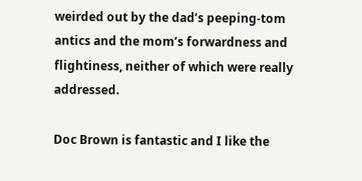weirded out by the dad’s peeping-tom antics and the mom’s forwardness and flightiness, neither of which were really addressed.

Doc Brown is fantastic and I like the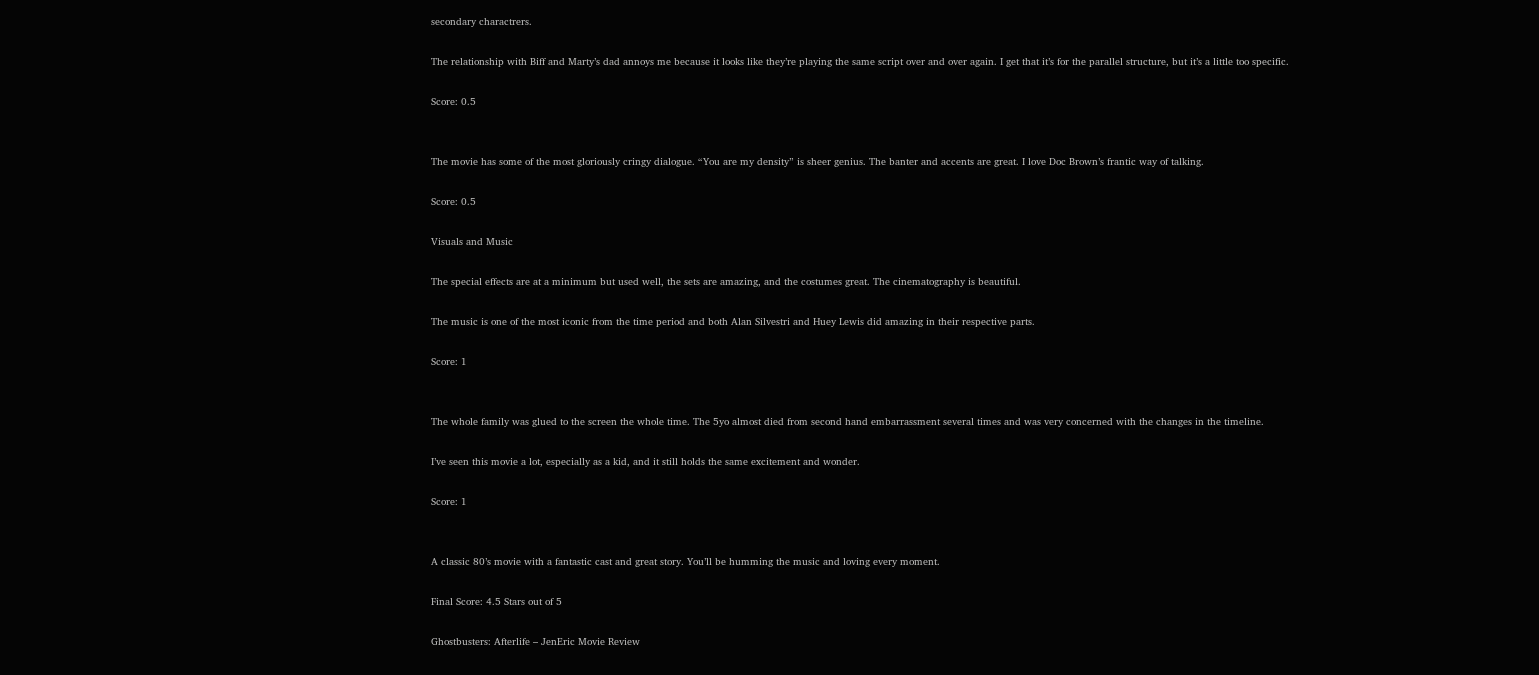secondary charactrers.

The relationship with Biff and Marty’s dad annoys me because it looks like they’re playing the same script over and over again. I get that it’s for the parallel structure, but it’s a little too specific.

Score: 0.5


The movie has some of the most gloriously cringy dialogue. “You are my density” is sheer genius. The banter and accents are great. I love Doc Brown’s frantic way of talking.

Score: 0.5

Visuals and Music

The special effects are at a minimum but used well, the sets are amazing, and the costumes great. The cinematography is beautiful.

The music is one of the most iconic from the time period and both Alan Silvestri and Huey Lewis did amazing in their respective parts.

Score: 1


The whole family was glued to the screen the whole time. The 5yo almost died from second hand embarrassment several times and was very concerned with the changes in the timeline.

I’ve seen this movie a lot, especially as a kid, and it still holds the same excitement and wonder.

Score: 1


A classic 80’s movie with a fantastic cast and great story. You’ll be humming the music and loving every moment.

Final Score: 4.5 Stars out of 5

Ghostbusters: Afterlife – JenEric Movie Review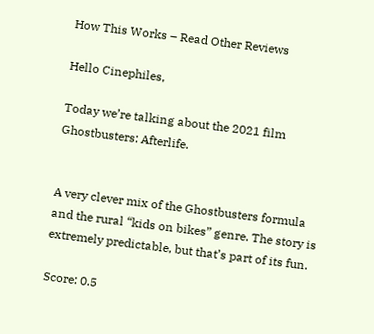How This Works – Read Other Reviews

Hello Cinephiles,

Today we’re talking about the 2021 film Ghostbusters: Afterlife.


A very clever mix of the Ghostbusters formula and the rural “kids on bikes” genre. The story is extremely predictable, but that’s part of its fun.

Score: 0.5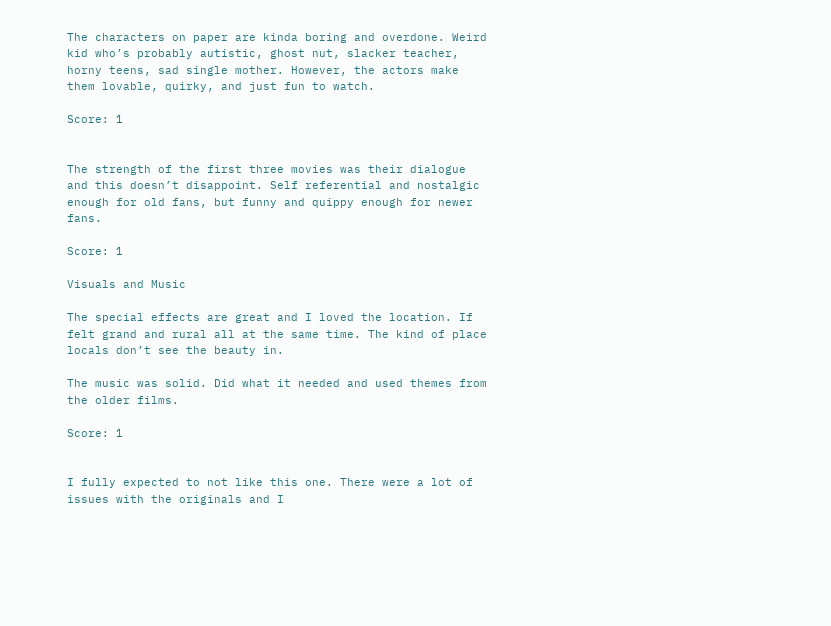The characters on paper are kinda boring and overdone. Weird kid who’s probably autistic, ghost nut, slacker teacher, horny teens, sad single mother. However, the actors make them lovable, quirky, and just fun to watch.

Score: 1


The strength of the first three movies was their dialogue and this doesn’t disappoint. Self referential and nostalgic enough for old fans, but funny and quippy enough for newer fans.

Score: 1

Visuals and Music

The special effects are great and I loved the location. If felt grand and rural all at the same time. The kind of place locals don’t see the beauty in.

The music was solid. Did what it needed and used themes from the older films.

Score: 1


I fully expected to not like this one. There were a lot of issues with the originals and I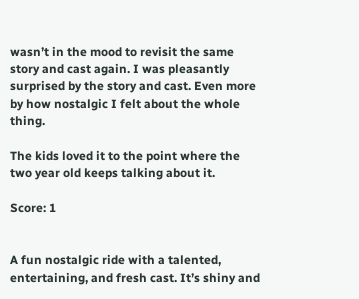wasn’t in the mood to revisit the same story and cast again. I was pleasantly surprised by the story and cast. Even more by how nostalgic I felt about the whole thing.

The kids loved it to the point where the two year old keeps talking about it.

Score: 1


A fun nostalgic ride with a talented, entertaining, and fresh cast. It’s shiny and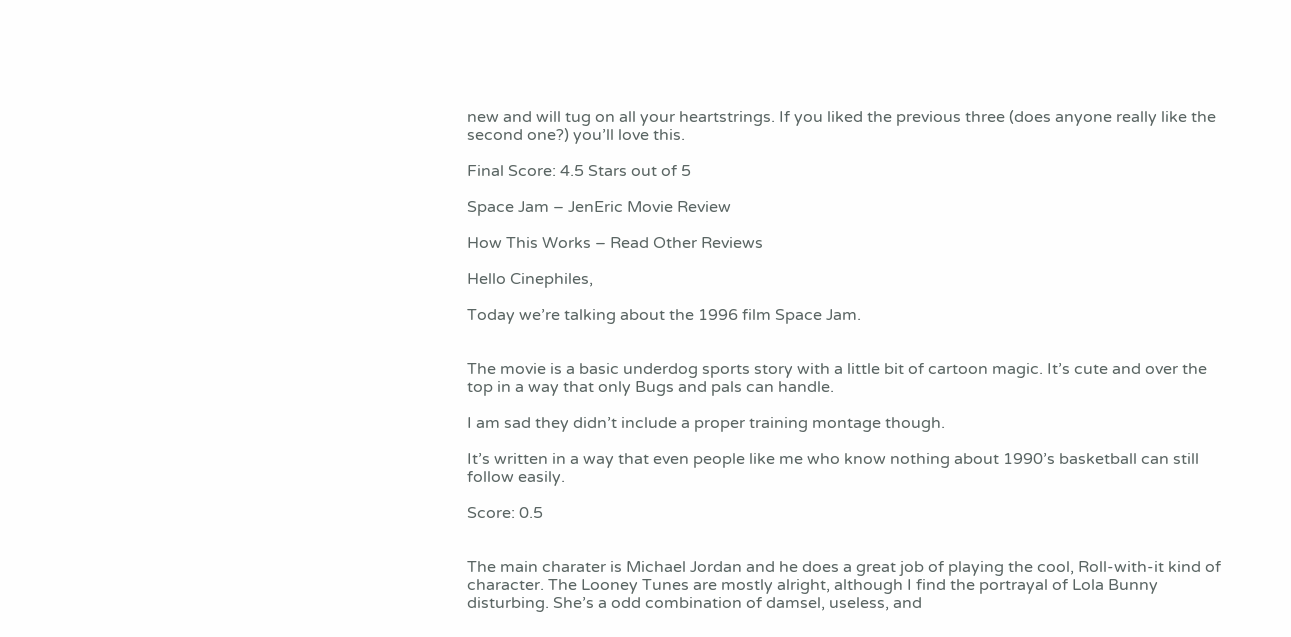new and will tug on all your heartstrings. If you liked the previous three (does anyone really like the second one?) you’ll love this.

Final Score: 4.5 Stars out of 5

Space Jam – JenEric Movie Review

How This Works – Read Other Reviews

Hello Cinephiles,

Today we’re talking about the 1996 film Space Jam.


The movie is a basic underdog sports story with a little bit of cartoon magic. It’s cute and over the top in a way that only Bugs and pals can handle.

I am sad they didn’t include a proper training montage though.

It’s written in a way that even people like me who know nothing about 1990’s basketball can still follow easily.

Score: 0.5


The main charater is Michael Jordan and he does a great job of playing the cool, Roll-with-it kind of character. The Looney Tunes are mostly alright, although I find the portrayal of Lola Bunny disturbing. She’s a odd combination of damsel, useless, and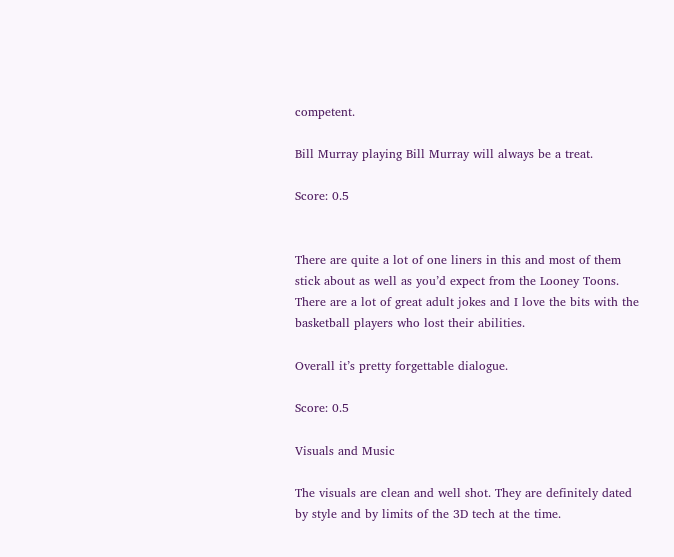competent.

Bill Murray playing Bill Murray will always be a treat.

Score: 0.5


There are quite a lot of one liners in this and most of them stick about as well as you’d expect from the Looney Toons. There are a lot of great adult jokes and I love the bits with the basketball players who lost their abilities.

Overall it’s pretty forgettable dialogue.

Score: 0.5

Visuals and Music

The visuals are clean and well shot. They are definitely dated by style and by limits of the 3D tech at the time.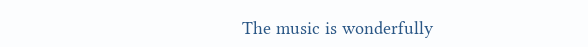The music is wonderfully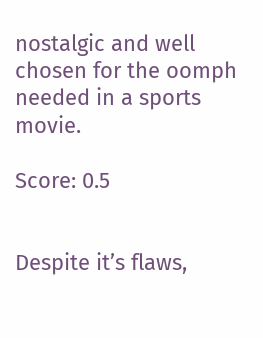nostalgic and well chosen for the oomph needed in a sports movie.

Score: 0.5


Despite it’s flaws,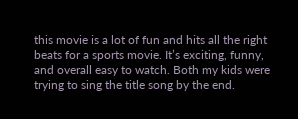this movie is a lot of fun and hits all the right beats for a sports movie. It’s exciting, funny, and overall easy to watch. Both my kids were trying to sing the title song by the end.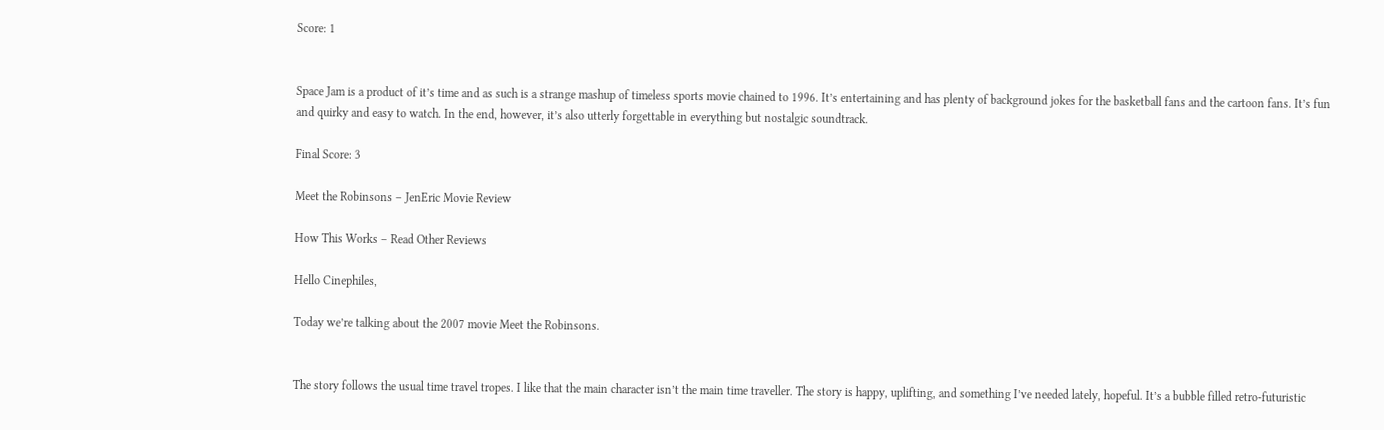Score: 1


Space Jam is a product of it’s time and as such is a strange mashup of timeless sports movie chained to 1996. It’s entertaining and has plenty of background jokes for the basketball fans and the cartoon fans. It’s fun and quirky and easy to watch. In the end, however, it’s also utterly forgettable in everything but nostalgic soundtrack.

Final Score: 3

Meet the Robinsons – JenEric Movie Review

How This Works – Read Other Reviews

Hello Cinephiles,

Today we’re talking about the 2007 movie Meet the Robinsons.


The story follows the usual time travel tropes. I like that the main character isn’t the main time traveller. The story is happy, uplifting, and something I’ve needed lately, hopeful. It’s a bubble filled retro-futuristic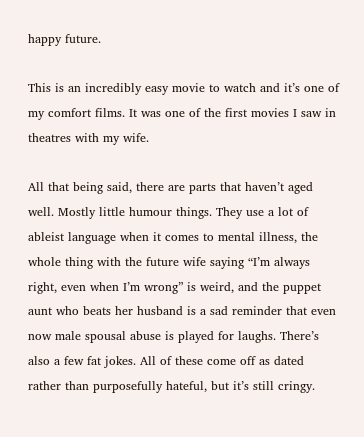happy future.

This is an incredibly easy movie to watch and it’s one of my comfort films. It was one of the first movies I saw in theatres with my wife.

All that being said, there are parts that haven’t aged well. Mostly little humour things. They use a lot of ableist language when it comes to mental illness, the whole thing with the future wife saying “I’m always right, even when I’m wrong” is weird, and the puppet aunt who beats her husband is a sad reminder that even now male spousal abuse is played for laughs. There’s also a few fat jokes. All of these come off as dated rather than purposefully hateful, but it’s still cringy.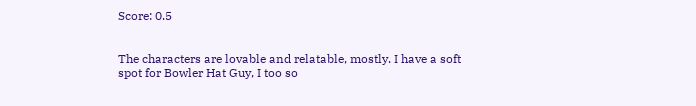Score: 0.5


The characters are lovable and relatable, mostly. I have a soft spot for Bowler Hat Guy, I too so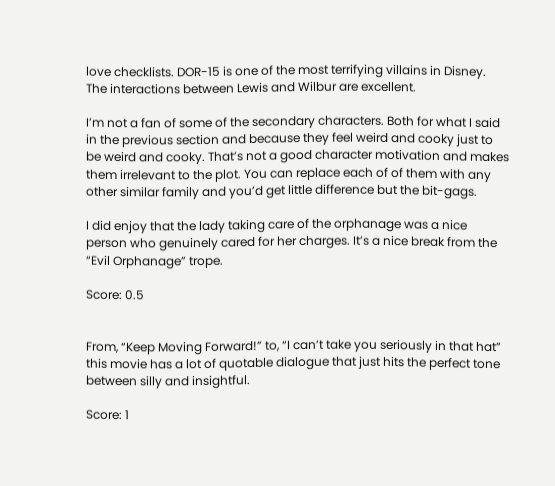love checklists. DOR-15 is one of the most terrifying villains in Disney. The interactions between Lewis and Wilbur are excellent.

I’m not a fan of some of the secondary characters. Both for what I said in the previous section and because they feel weird and cooky just to be weird and cooky. That’s not a good character motivation and makes them irrelevant to the plot. You can replace each of of them with any other similar family and you’d get little difference but the bit-gags.

I did enjoy that the lady taking care of the orphanage was a nice person who genuinely cared for her charges. It’s a nice break from the “Evil Orphanage” trope.

Score: 0.5


From, “Keep Moving Forward!” to, “I can’t take you seriously in that hat” this movie has a lot of quotable dialogue that just hits the perfect tone between silly and insightful.

Score: 1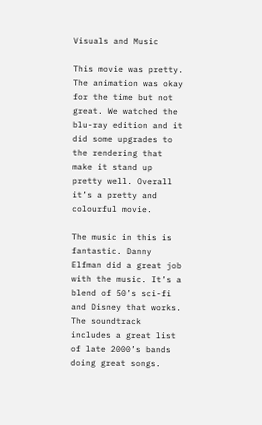Visuals and Music

This movie was pretty. The animation was okay for the time but not great. We watched the blu-ray edition and it did some upgrades to the rendering that make it stand up pretty well. Overall it’s a pretty and colourful movie.

The music in this is fantastic. Danny Elfman did a great job with the music. It’s a blend of 50’s sci-fi and Disney that works. The soundtrack includes a great list of late 2000’s bands doing great songs.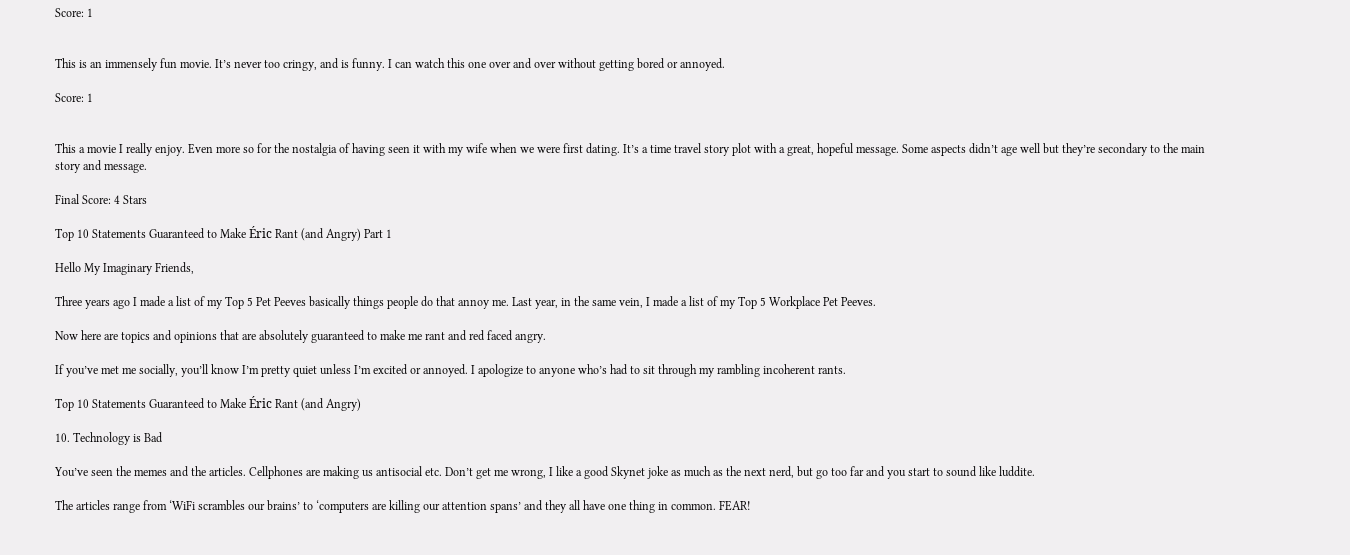Score: 1


This is an immensely fun movie. It’s never too cringy, and is funny. I can watch this one over and over without getting bored or annoyed.

Score: 1


This a movie I really enjoy. Even more so for the nostalgia of having seen it with my wife when we were first dating. It’s a time travel story plot with a great, hopeful message. Some aspects didn’t age well but they’re secondary to the main story and message.

Final Score: 4 Stars

Top 10 Statements Guaranteed to Make Éric Rant (and Angry) Part 1

Hello My Imaginary Friends,

Three years ago I made a list of my Top 5 Pet Peeves basically things people do that annoy me. Last year, in the same vein, I made a list of my Top 5 Workplace Pet Peeves.

Now here are topics and opinions that are absolutely guaranteed to make me rant and red faced angry.

If you’ve met me socially, you’ll know I’m pretty quiet unless I’m excited or annoyed. I apologize to anyone who’s had to sit through my rambling incoherent rants.

Top 10 Statements Guaranteed to Make Éric Rant (and Angry)

10. Technology is Bad

You’ve seen the memes and the articles. Cellphones are making us antisocial etc. Don’t get me wrong, I like a good Skynet joke as much as the next nerd, but go too far and you start to sound like luddite.

The articles range from ‘WiFi scrambles our brains’ to ‘computers are killing our attention spans’ and they all have one thing in common. FEAR!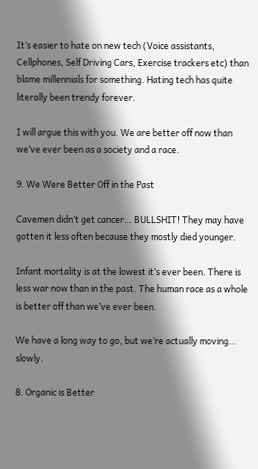It’s easier to hate on new tech (Voice assistants, Cellphones, Self Driving Cars, Exercise trackers etc) than blame millennials for something. Hating tech has quite literally been trendy forever.

I will argue this with you. We are better off now than we’ve ever been as a society and a race.

9. We Were Better Off in the Past

Cavemen didn’t get cancer… BULLSHIT! They may have gotten it less often because they mostly died younger.

Infant mortality is at the lowest it’s ever been. There is less war now than in the past. The human race as a whole is better off than we’ve ever been.

We have a long way to go, but we’re actually moving… slowly.

8. Organic is Better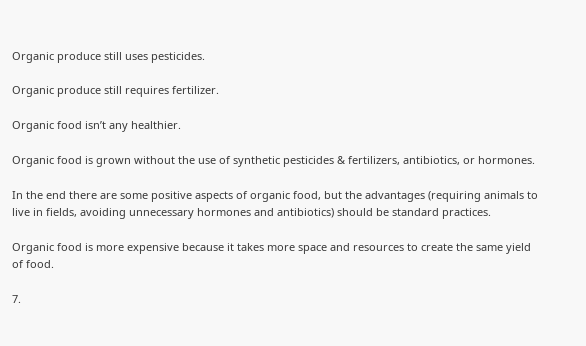Organic produce still uses pesticides.

Organic produce still requires fertilizer.

Organic food isn’t any healthier.

Organic food is grown without the use of synthetic pesticides & fertilizers, antibiotics, or hormones.

In the end there are some positive aspects of organic food, but the advantages (requiring animals to live in fields, avoiding unnecessary hormones and antibiotics) should be standard practices.

Organic food is more expensive because it takes more space and resources to create the same yield of food.

7.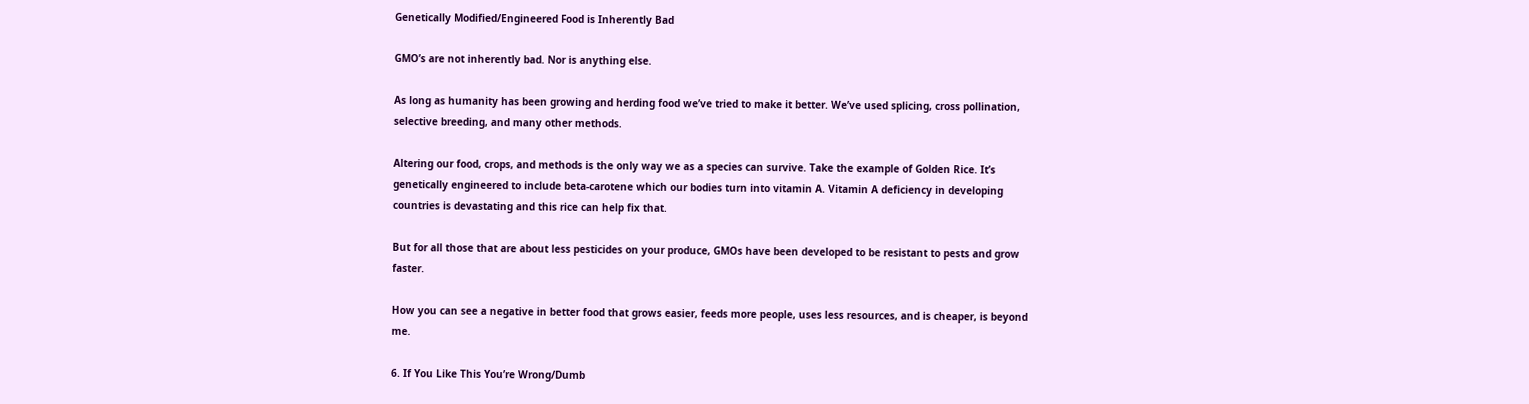Genetically Modified/Engineered Food is Inherently Bad

GMO’s are not inherently bad. Nor is anything else.

As long as humanity has been growing and herding food we’ve tried to make it better. We’ve used splicing, cross pollination, selective breeding, and many other methods.

Altering our food, crops, and methods is the only way we as a species can survive. Take the example of Golden Rice. It’s genetically engineered to include beta-carotene which our bodies turn into vitamin A. Vitamin A deficiency in developing countries is devastating and this rice can help fix that.

But for all those that are about less pesticides on your produce, GMOs have been developed to be resistant to pests and grow faster.

How you can see a negative in better food that grows easier, feeds more people, uses less resources, and is cheaper, is beyond me.

6. If You Like This You’re Wrong/Dumb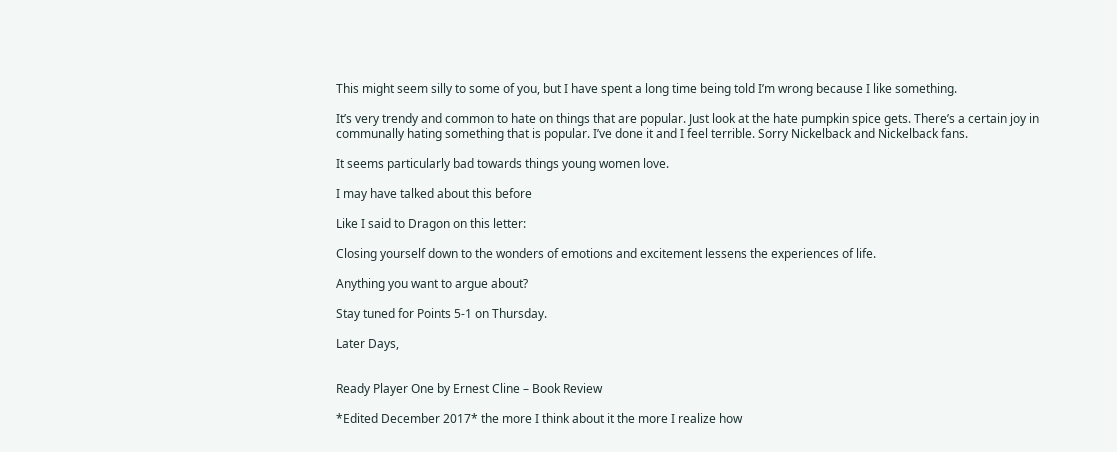This might seem silly to some of you, but I have spent a long time being told I’m wrong because I like something.

It’s very trendy and common to hate on things that are popular. Just look at the hate pumpkin spice gets. There’s a certain joy in communally hating something that is popular. I’ve done it and I feel terrible. Sorry Nickelback and Nickelback fans.

It seems particularly bad towards things young women love.

I may have talked about this before

Like I said to Dragon on this letter:

Closing yourself down to the wonders of emotions and excitement lessens the experiences of life.

Anything you want to argue about?

Stay tuned for Points 5-1 on Thursday.

Later Days,


Ready Player One by Ernest Cline – Book Review

*Edited December 2017* the more I think about it the more I realize how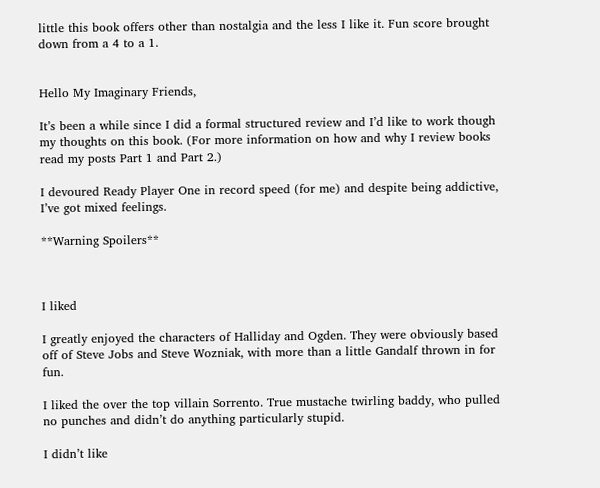little this book offers other than nostalgia and the less I like it. Fun score brought down from a 4 to a 1.


Hello My Imaginary Friends,

It’s been a while since I did a formal structured review and I’d like to work though my thoughts on this book. (For more information on how and why I review books read my posts Part 1 and Part 2.)

I devoured Ready Player One in record speed (for me) and despite being addictive, I’ve got mixed feelings.

**Warning Spoilers**



I liked

I greatly enjoyed the characters of Halliday and Ogden. They were obviously based off of Steve Jobs and Steve Wozniak, with more than a little Gandalf thrown in for fun.

I liked the over the top villain Sorrento. True mustache twirling baddy, who pulled no punches and didn’t do anything particularly stupid.

I didn’t like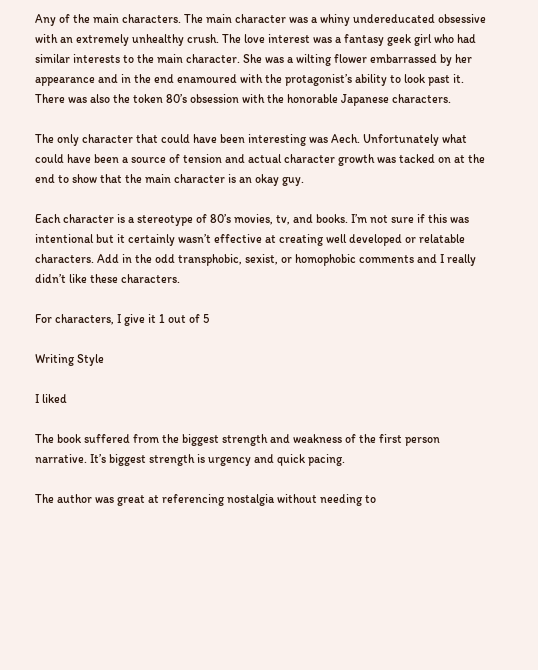Any of the main characters. The main character was a whiny undereducated obsessive with an extremely unhealthy crush. The love interest was a fantasy geek girl who had similar interests to the main character. She was a wilting flower embarrassed by her appearance and in the end enamoured with the protagonist’s ability to look past it. There was also the token 80’s obsession with the honorable Japanese characters.

The only character that could have been interesting was Aech. Unfortunately what could have been a source of tension and actual character growth was tacked on at the end to show that the main character is an okay guy.

Each character is a stereotype of 80’s movies, tv, and books. I’m not sure if this was intentional but it certainly wasn’t effective at creating well developed or relatable characters. Add in the odd transphobic, sexist, or homophobic comments and I really didn’t like these characters.

For characters, I give it 1 out of 5

Writing Style

I liked

The book suffered from the biggest strength and weakness of the first person narrative. It’s biggest strength is urgency and quick pacing.

The author was great at referencing nostalgia without needing to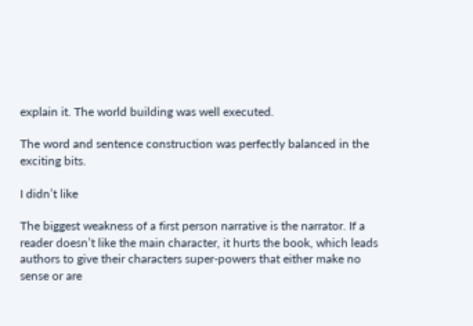explain it. The world building was well executed.

The word and sentence construction was perfectly balanced in the exciting bits.

I didn’t like

The biggest weakness of a first person narrative is the narrator. If a reader doesn’t like the main character, it hurts the book, which leads authors to give their characters super-powers that either make no sense or are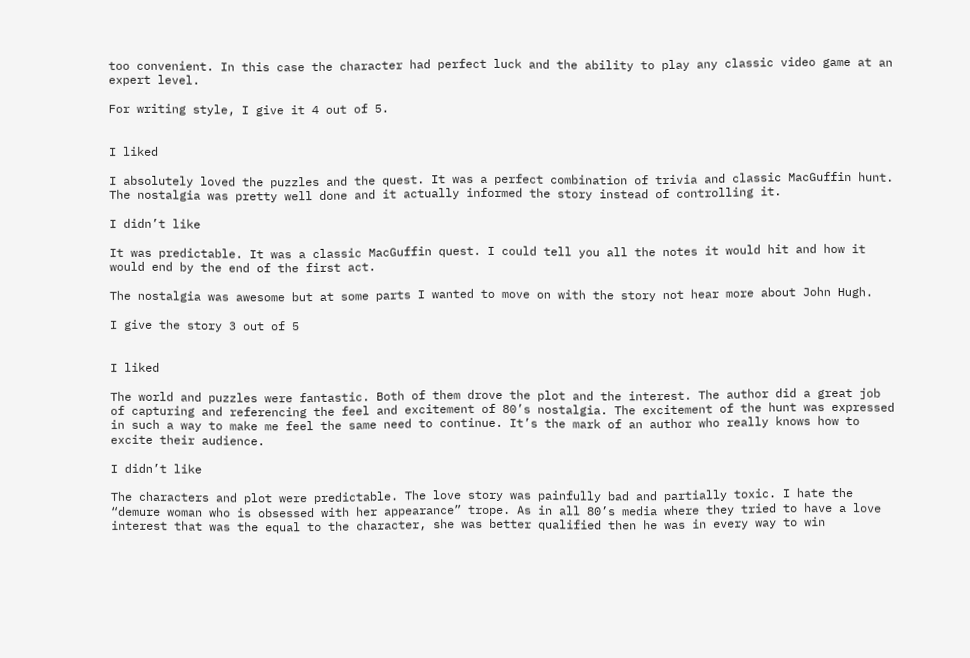too convenient. In this case the character had perfect luck and the ability to play any classic video game at an expert level.

For writing style, I give it 4 out of 5.


I liked

I absolutely loved the puzzles and the quest. It was a perfect combination of trivia and classic MacGuffin hunt. The nostalgia was pretty well done and it actually informed the story instead of controlling it.

I didn’t like

It was predictable. It was a classic MacGuffin quest. I could tell you all the notes it would hit and how it would end by the end of the first act.

The nostalgia was awesome but at some parts I wanted to move on with the story not hear more about John Hugh.

I give the story 3 out of 5


I liked

The world and puzzles were fantastic. Both of them drove the plot and the interest. The author did a great job of capturing and referencing the feel and excitement of 80’s nostalgia. The excitement of the hunt was expressed in such a way to make me feel the same need to continue. It’s the mark of an author who really knows how to excite their audience.

I didn’t like

The characters and plot were predictable. The love story was painfully bad and partially toxic. I hate the “demure woman who is obsessed with her appearance” trope. As in all 80’s media where they tried to have a love interest that was the equal to the character, she was better qualified then he was in every way to win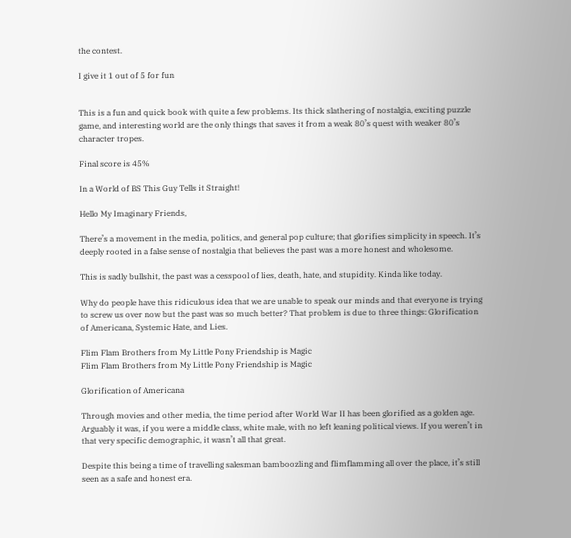the contest.

I give it 1 out of 5 for fun


This is a fun and quick book with quite a few problems. Its thick slathering of nostalgia, exciting puzzle game, and interesting world are the only things that saves it from a weak 80’s quest with weaker 80’s character tropes.

Final score is 45%

In a World of BS This Guy Tells it Straight!

Hello My Imaginary Friends,

There’s a movement in the media, politics, and general pop culture; that glorifies simplicity in speech. It’s deeply rooted in a false sense of nostalgia that believes the past was a more honest and wholesome.

This is sadly bullshit, the past was a cesspool of lies, death, hate, and stupidity. Kinda like today.

Why do people have this ridiculous idea that we are unable to speak our minds and that everyone is trying to screw us over now but the past was so much better? That problem is due to three things: Glorification of Americana, Systemic Hate, and Lies.

Flim Flam Brothers from My Little Pony Friendship is Magic
Flim Flam Brothers from My Little Pony Friendship is Magic

Glorification of Americana

Through movies and other media, the time period after World War II has been glorified as a golden age. Arguably it was, if you were a middle class, white male, with no left leaning political views. If you weren’t in that very specific demographic, it wasn’t all that great.

Despite this being a time of travelling salesman bamboozling and flimflamming all over the place, it’s still seen as a safe and honest era.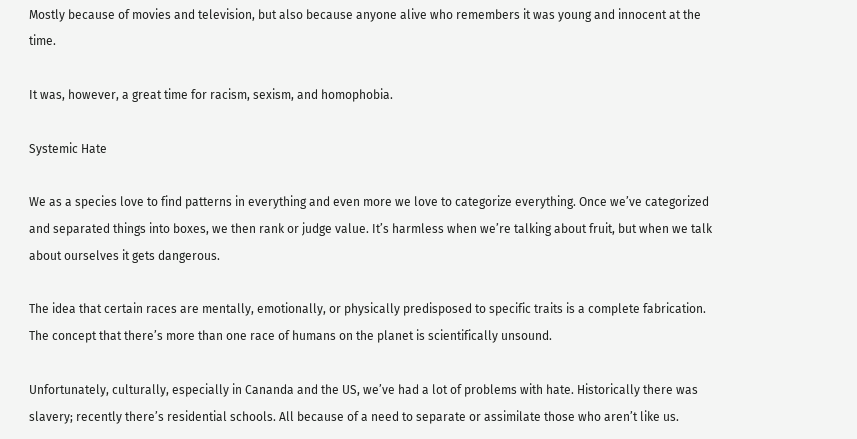Mostly because of movies and television, but also because anyone alive who remembers it was young and innocent at the time.

It was, however, a great time for racism, sexism, and homophobia.

Systemic Hate

We as a species love to find patterns in everything and even more we love to categorize everything. Once we’ve categorized and separated things into boxes, we then rank or judge value. It’s harmless when we’re talking about fruit, but when we talk about ourselves it gets dangerous.

The idea that certain races are mentally, emotionally, or physically predisposed to specific traits is a complete fabrication. The concept that there’s more than one race of humans on the planet is scientifically unsound.

Unfortunately, culturally, especially in Cananda and the US, we’ve had a lot of problems with hate. Historically there was slavery; recently there’s residential schools. All because of a need to separate or assimilate those who aren’t like us.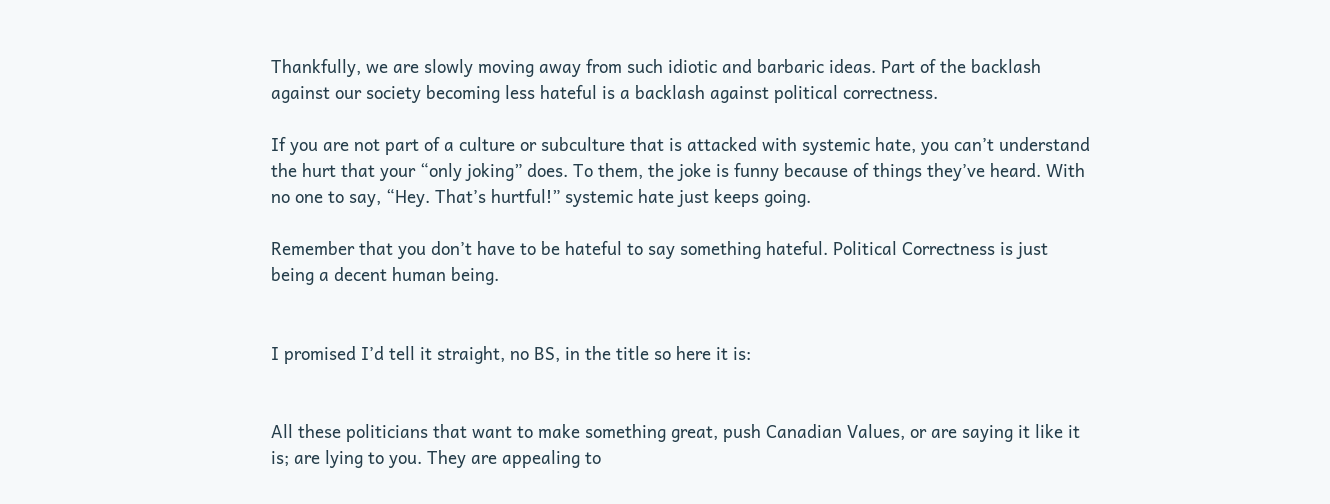Thankfully, we are slowly moving away from such idiotic and barbaric ideas. Part of the backlash against our society becoming less hateful is a backlash against political correctness.

If you are not part of a culture or subculture that is attacked with systemic hate, you can’t understand the hurt that your “only joking” does. To them, the joke is funny because of things they’ve heard. With no one to say, “Hey. That’s hurtful!” systemic hate just keeps going.

Remember that you don’t have to be hateful to say something hateful. Political Correctness is just being a decent human being.


I promised I’d tell it straight, no BS, in the title so here it is:


All these politicians that want to make something great, push Canadian Values, or are saying it like it is; are lying to you. They are appealing to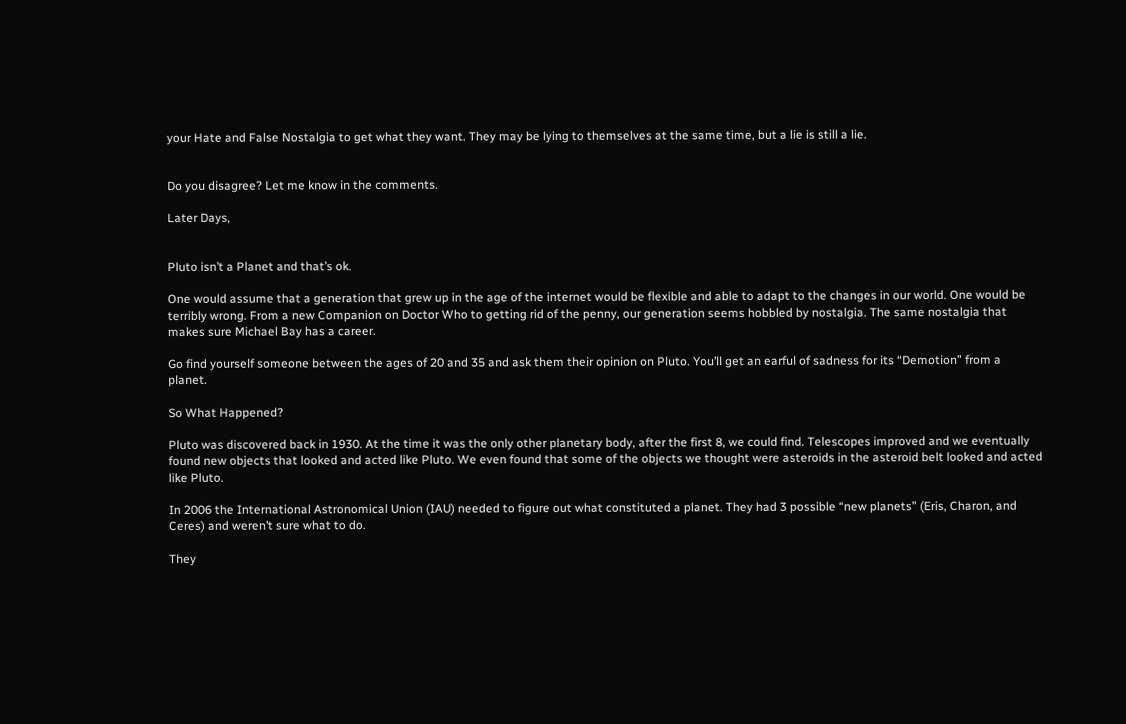your Hate and False Nostalgia to get what they want. They may be lying to themselves at the same time, but a lie is still a lie.


Do you disagree? Let me know in the comments.

Later Days,


Pluto isn’t a Planet and that’s ok.

One would assume that a generation that grew up in the age of the internet would be flexible and able to adapt to the changes in our world. One would be terribly wrong. From a new Companion on Doctor Who to getting rid of the penny, our generation seems hobbled by nostalgia. The same nostalgia that makes sure Michael Bay has a career.

Go find yourself someone between the ages of 20 and 35 and ask them their opinion on Pluto. You’ll get an earful of sadness for its “Demotion” from a planet.

So What Happened?

Pluto was discovered back in 1930. At the time it was the only other planetary body, after the first 8, we could find. Telescopes improved and we eventually found new objects that looked and acted like Pluto. We even found that some of the objects we thought were asteroids in the asteroid belt looked and acted like Pluto.

In 2006 the International Astronomical Union (IAU) needed to figure out what constituted a planet. They had 3 possible “new planets” (Eris, Charon, and Ceres) and weren’t sure what to do.

They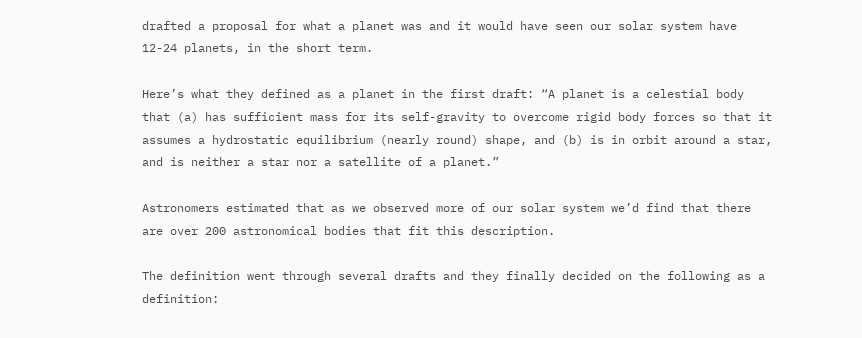drafted a proposal for what a planet was and it would have seen our solar system have 12-24 planets, in the short term.

Here’s what they defined as a planet in the first draft: “A planet is a celestial body that (a) has sufficient mass for its self-gravity to overcome rigid body forces so that it assumes a hydrostatic equilibrium (nearly round) shape, and (b) is in orbit around a star, and is neither a star nor a satellite of a planet.”

Astronomers estimated that as we observed more of our solar system we’d find that there are over 200 astronomical bodies that fit this description.

The definition went through several drafts and they finally decided on the following as a definition: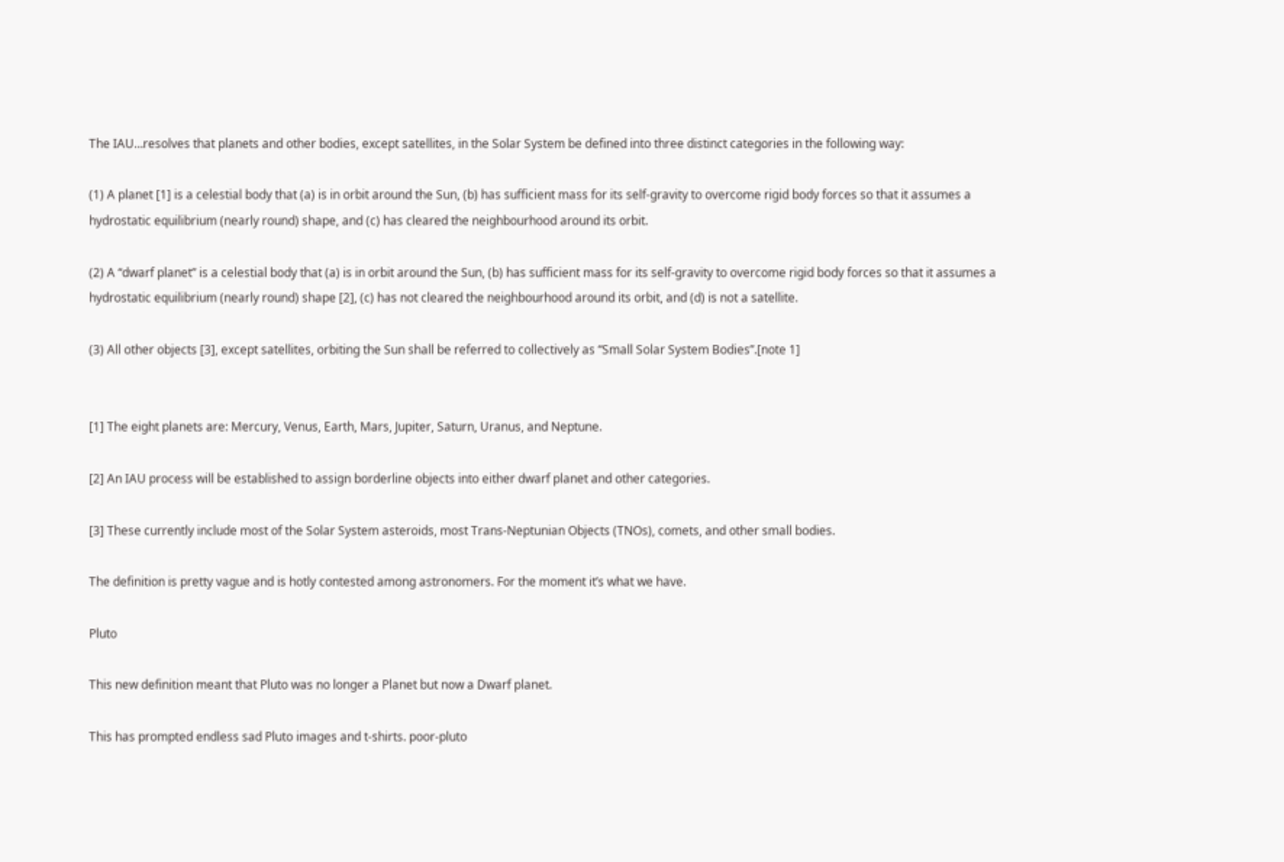The IAU…resolves that planets and other bodies, except satellites, in the Solar System be defined into three distinct categories in the following way:

(1) A planet [1] is a celestial body that (a) is in orbit around the Sun, (b) has sufficient mass for its self-gravity to overcome rigid body forces so that it assumes a hydrostatic equilibrium (nearly round) shape, and (c) has cleared the neighbourhood around its orbit.

(2) A “dwarf planet” is a celestial body that (a) is in orbit around the Sun, (b) has sufficient mass for its self-gravity to overcome rigid body forces so that it assumes a hydrostatic equilibrium (nearly round) shape [2], (c) has not cleared the neighbourhood around its orbit, and (d) is not a satellite.

(3) All other objects [3], except satellites, orbiting the Sun shall be referred to collectively as “Small Solar System Bodies”.[note 1]


[1] The eight planets are: Mercury, Venus, Earth, Mars, Jupiter, Saturn, Uranus, and Neptune.

[2] An IAU process will be established to assign borderline objects into either dwarf planet and other categories.

[3] These currently include most of the Solar System asteroids, most Trans-Neptunian Objects (TNOs), comets, and other small bodies.

The definition is pretty vague and is hotly contested among astronomers. For the moment it’s what we have.

Pluto

This new definition meant that Pluto was no longer a Planet but now a Dwarf planet.

This has prompted endless sad Pluto images and t-shirts. poor-pluto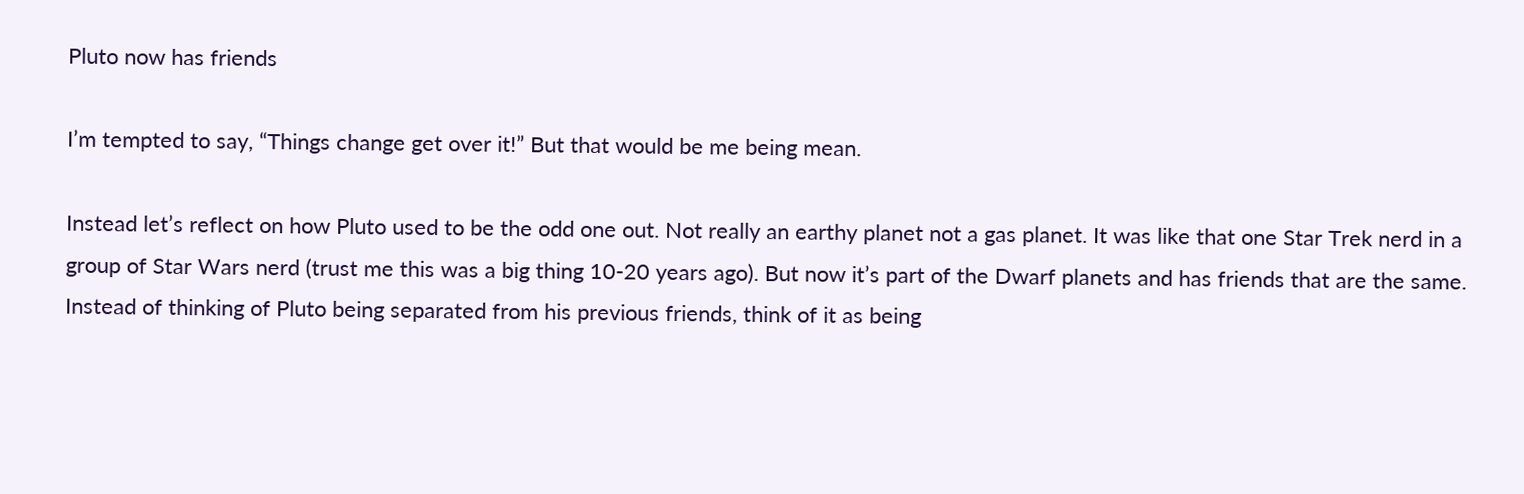Pluto now has friends

I’m tempted to say, “Things change get over it!” But that would be me being mean.

Instead let’s reflect on how Pluto used to be the odd one out. Not really an earthy planet not a gas planet. It was like that one Star Trek nerd in a group of Star Wars nerd (trust me this was a big thing 10-20 years ago). But now it’s part of the Dwarf planets and has friends that are the same. Instead of thinking of Pluto being separated from his previous friends, think of it as being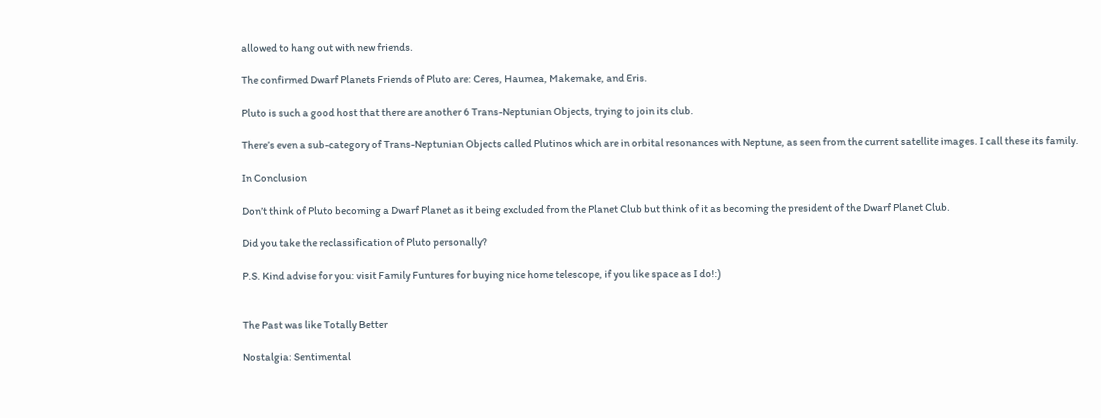allowed to hang out with new friends.

The confirmed Dwarf Planets Friends of Pluto are: Ceres, Haumea, Makemake, and Eris.

Pluto is such a good host that there are another 6 Trans-Neptunian Objects, trying to join its club.

There’s even a sub-category of Trans-Neptunian Objects called Plutinos which are in orbital resonances with Neptune, as seen from the current satellite images. I call these its family.

In Conclusion

Don’t think of Pluto becoming a Dwarf Planet as it being excluded from the Planet Club but think of it as becoming the president of the Dwarf Planet Club.

Did you take the reclassification of Pluto personally?

P.S. Kind advise for you: visit Family Funtures for buying nice home telescope, if you like space as I do!:)


The Past was like Totally Better

Nostalgia: Sentimental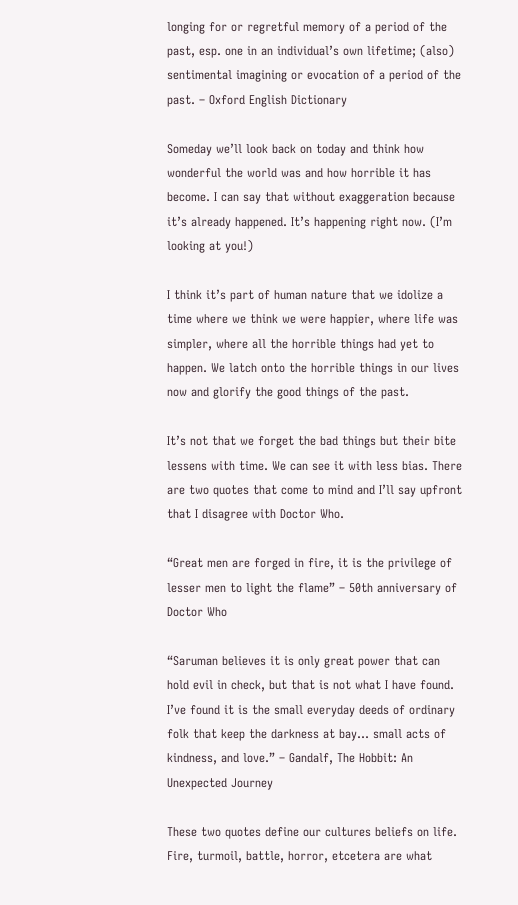longing for or regretful memory of a period of the past, esp. one in an individual’s own lifetime; (also) sentimental imagining or evocation of a period of the past. – Oxford English Dictionary

Someday we’ll look back on today and think how wonderful the world was and how horrible it has become. I can say that without exaggeration because it’s already happened. It’s happening right now. (I’m looking at you!)

I think it’s part of human nature that we idolize a time where we think we were happier, where life was simpler, where all the horrible things had yet to happen. We latch onto the horrible things in our lives now and glorify the good things of the past.

It’s not that we forget the bad things but their bite lessens with time. We can see it with less bias. There are two quotes that come to mind and I’ll say upfront that I disagree with Doctor Who.

“Great men are forged in fire, it is the privilege of lesser men to light the flame” – 50th anniversary of Doctor Who

“Saruman believes it is only great power that can hold evil in check, but that is not what I have found. I’ve found it is the small everyday deeds of ordinary folk that keep the darkness at bay… small acts of kindness, and love.” – Gandalf, The Hobbit: An Unexpected Journey

These two quotes define our cultures beliefs on life. Fire, turmoil, battle, horror, etcetera are what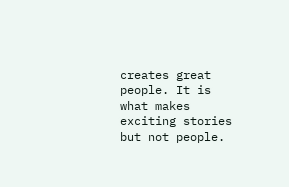creates great people. It is what makes exciting stories but not people.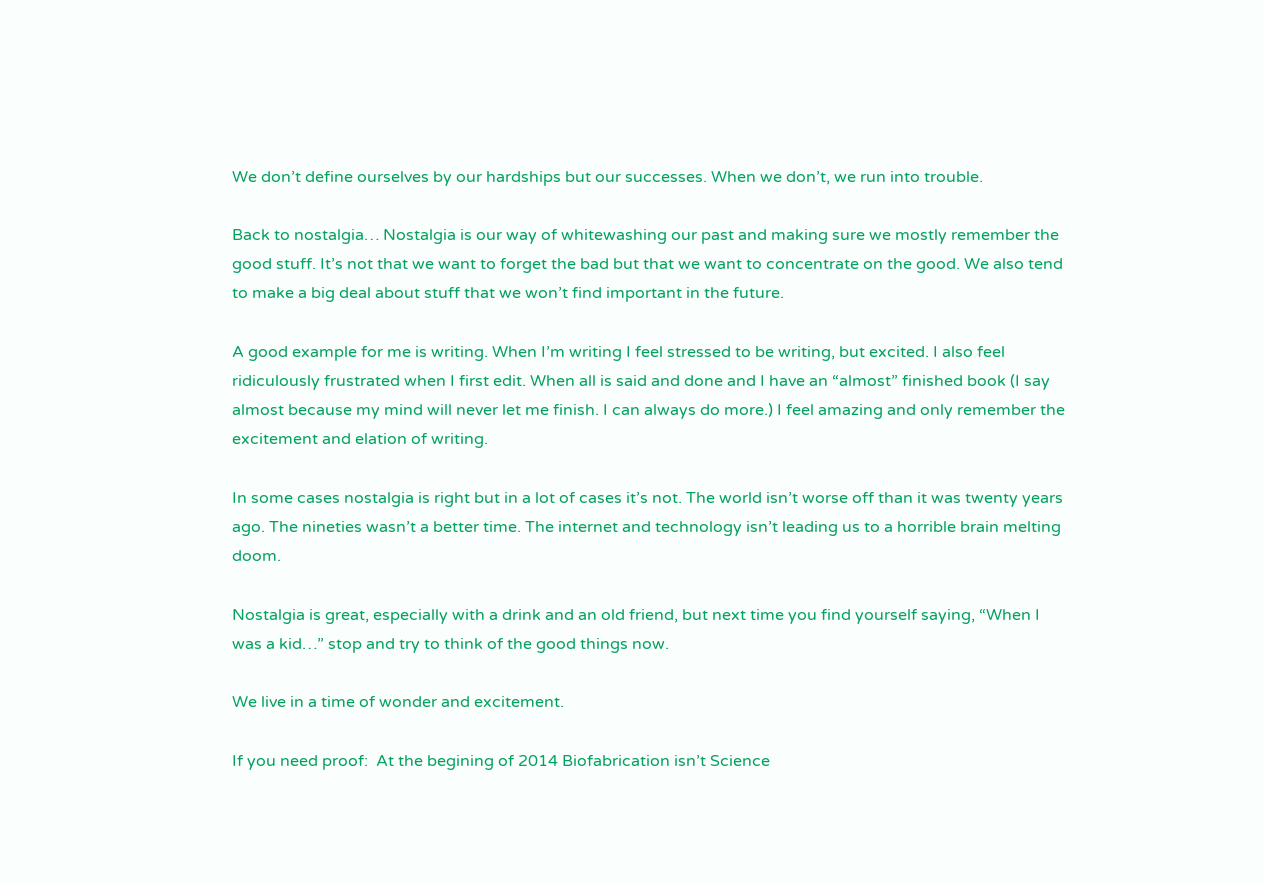We don’t define ourselves by our hardships but our successes. When we don’t, we run into trouble.

Back to nostalgia… Nostalgia is our way of whitewashing our past and making sure we mostly remember the good stuff. It’s not that we want to forget the bad but that we want to concentrate on the good. We also tend to make a big deal about stuff that we won’t find important in the future.

A good example for me is writing. When I’m writing I feel stressed to be writing, but excited. I also feel ridiculously frustrated when I first edit. When all is said and done and I have an “almost” finished book (I say almost because my mind will never let me finish. I can always do more.) I feel amazing and only remember the excitement and elation of writing.

In some cases nostalgia is right but in a lot of cases it’s not. The world isn’t worse off than it was twenty years ago. The nineties wasn’t a better time. The internet and technology isn’t leading us to a horrible brain melting doom.

Nostalgia is great, especially with a drink and an old friend, but next time you find yourself saying, “When I was a kid…” stop and try to think of the good things now.

We live in a time of wonder and excitement.

If you need proof:  At the begining of 2014 Biofabrication isn’t Science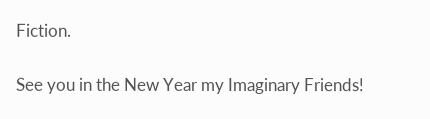Fiction.

See you in the New Year my Imaginary Friends!